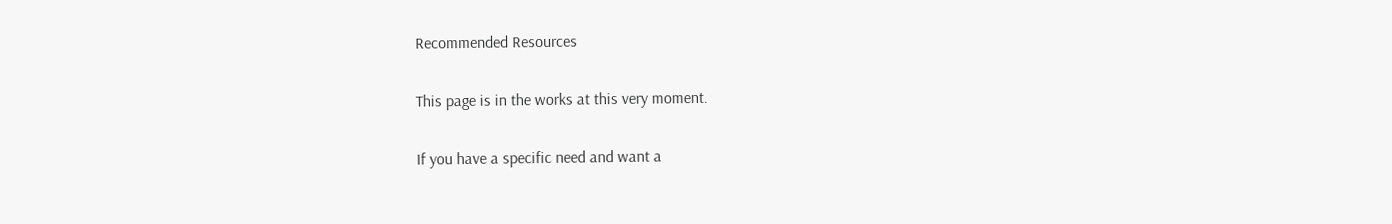Recommended Resources

This page is in the works at this very moment.

If you have a specific need and want a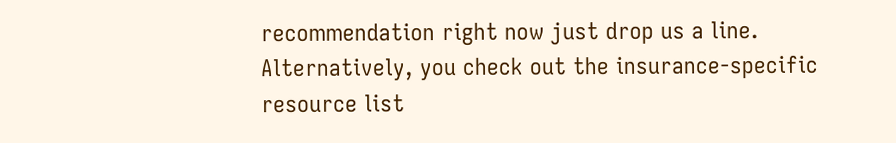recommendation right now just drop us a line.   Alternatively, you check out the insurance-specific resource list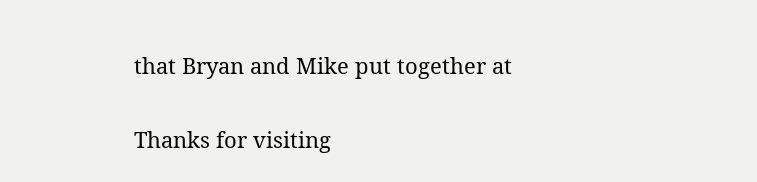that Bryan and Mike put together at

Thanks for visiting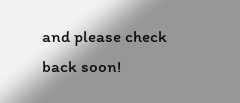and please check back soon!